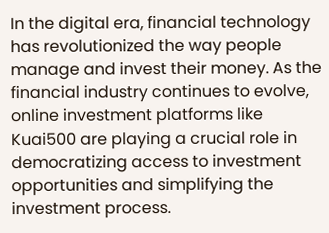In the digital era, financial technology has revolutionized the way people manage and invest their money. As the financial industry continues to evolve, online investment platforms like Kuai500 are playing a crucial role in democratizing access to investment opportunities and simplifying the investment process.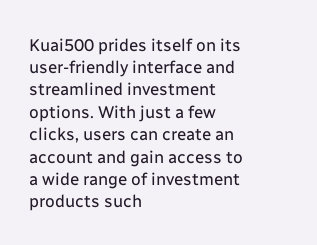Kuai500 prides itself on its user-friendly interface and streamlined investment options. With just a few clicks, users can create an account and gain access to a wide range of investment products such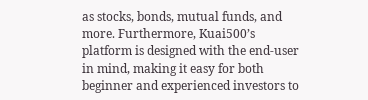as stocks, bonds, mutual funds, and more. Furthermore, Kuai500’s platform is designed with the end-user in mind, making it easy for both beginner and experienced investors to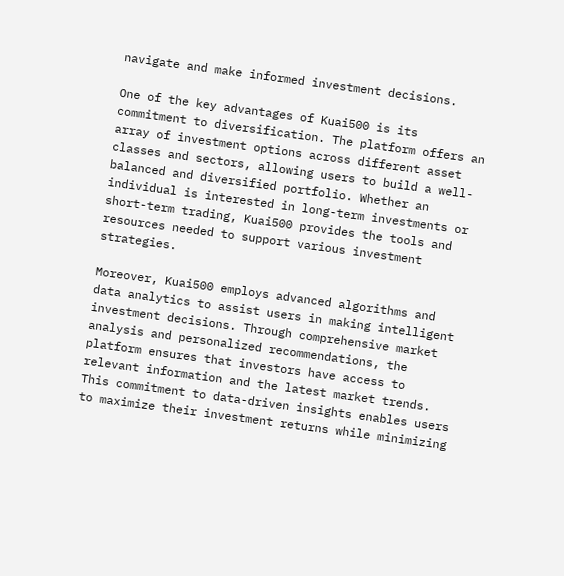navigate and make informed investment decisions.

One of the key advantages of Kuai500 is its commitment to diversification. The platform offers an array of investment options across different asset classes and sectors, allowing users to build a well-balanced and diversified portfolio. Whether an individual is interested in long-term investments or short-term trading, Kuai500 provides the tools and resources needed to support various investment strategies.

Moreover, Kuai500 employs advanced algorithms and data analytics to assist users in making intelligent investment decisions. Through comprehensive market analysis and personalized recommendations, the platform ensures that investors have access to relevant information and the latest market trends. This commitment to data-driven insights enables users to maximize their investment returns while minimizing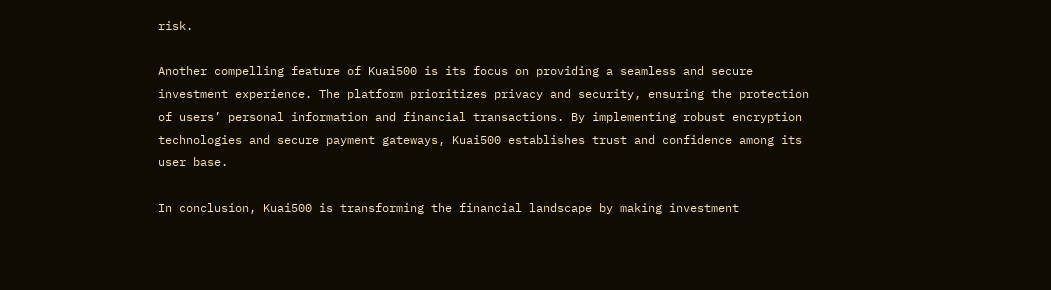risk.

Another compelling feature of Kuai500 is its focus on providing a seamless and secure investment experience. The platform prioritizes privacy and security, ensuring the protection of users’ personal information and financial transactions. By implementing robust encryption technologies and secure payment gateways, Kuai500 establishes trust and confidence among its user base.

In conclusion, Kuai500 is transforming the financial landscape by making investment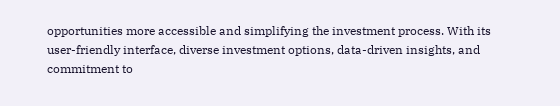opportunities more accessible and simplifying the investment process. With its user-friendly interface, diverse investment options, data-driven insights, and commitment to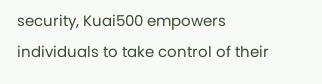security, Kuai500 empowers individuals to take control of their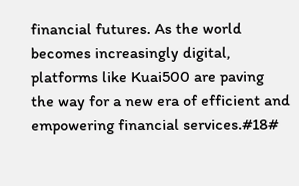financial futures. As the world becomes increasingly digital, platforms like Kuai500 are paving the way for a new era of efficient and empowering financial services.#18#